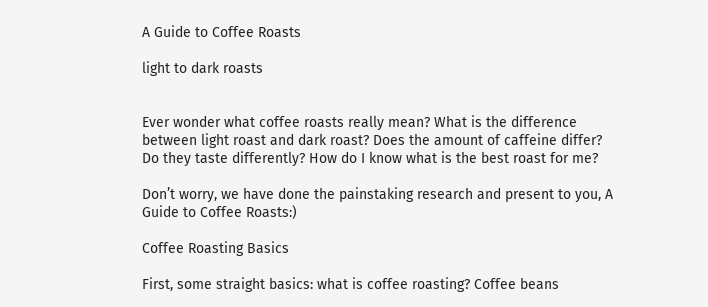A Guide to Coffee Roasts

light to dark roasts


Ever wonder what coffee roasts really mean? What is the difference between light roast and dark roast? Does the amount of caffeine differ? Do they taste differently? How do I know what is the best roast for me?

Don’t worry, we have done the painstaking research and present to you, A Guide to Coffee Roasts:)

Coffee Roasting Basics

First, some straight basics: what is coffee roasting? Coffee beans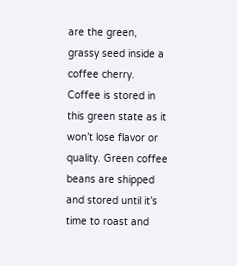are the green, grassy seed inside a coffee cherry. Coffee is stored in this green state as it won’t lose flavor or quality. Green coffee beans are shipped and stored until it’s time to roast and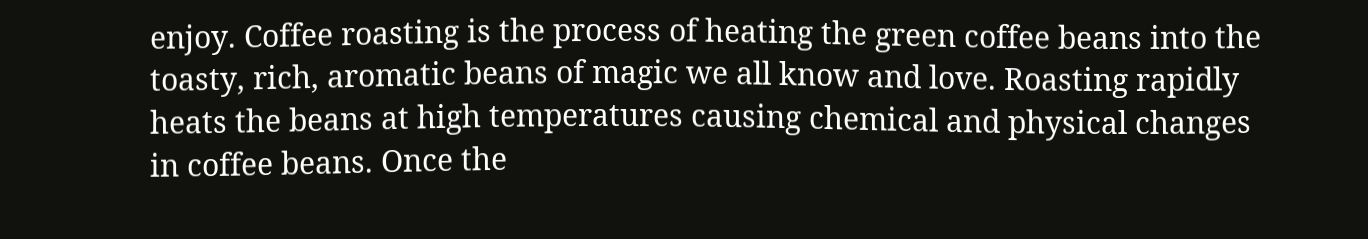enjoy. Coffee roasting is the process of heating the green coffee beans into the toasty, rich, aromatic beans of magic we all know and love. Roasting rapidly heats the beans at high temperatures causing chemical and physical changes in coffee beans. Once the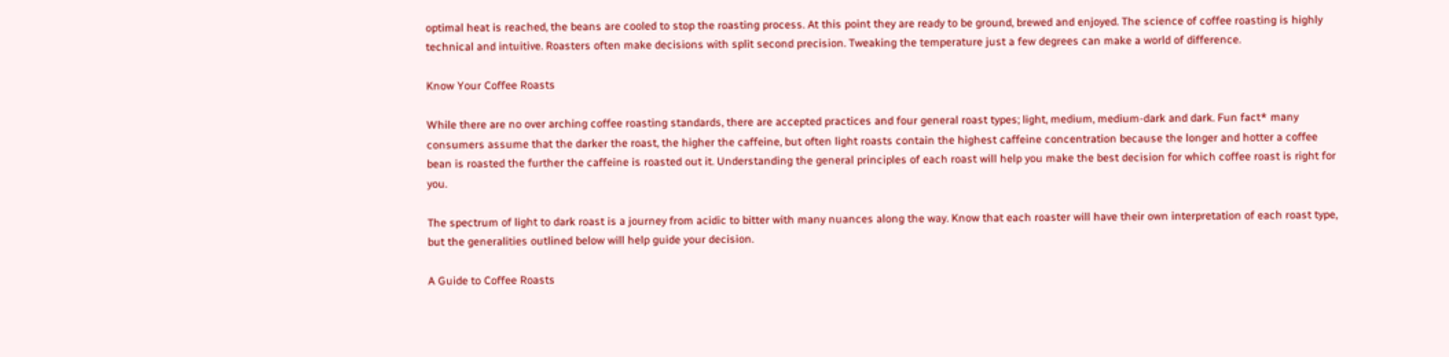optimal heat is reached, the beans are cooled to stop the roasting process. At this point they are ready to be ground, brewed and enjoyed. The science of coffee roasting is highly technical and intuitive. Roasters often make decisions with split second precision. Tweaking the temperature just a few degrees can make a world of difference.

Know Your Coffee Roasts

While there are no over arching coffee roasting standards, there are accepted practices and four general roast types; light, medium, medium-dark and dark. Fun fact* many consumers assume that the darker the roast, the higher the caffeine, but often light roasts contain the highest caffeine concentration because the longer and hotter a coffee bean is roasted the further the caffeine is roasted out it. Understanding the general principles of each roast will help you make the best decision for which coffee roast is right for you.

The spectrum of light to dark roast is a journey from acidic to bitter with many nuances along the way. Know that each roaster will have their own interpretation of each roast type, but the generalities outlined below will help guide your decision.

A Guide to Coffee Roasts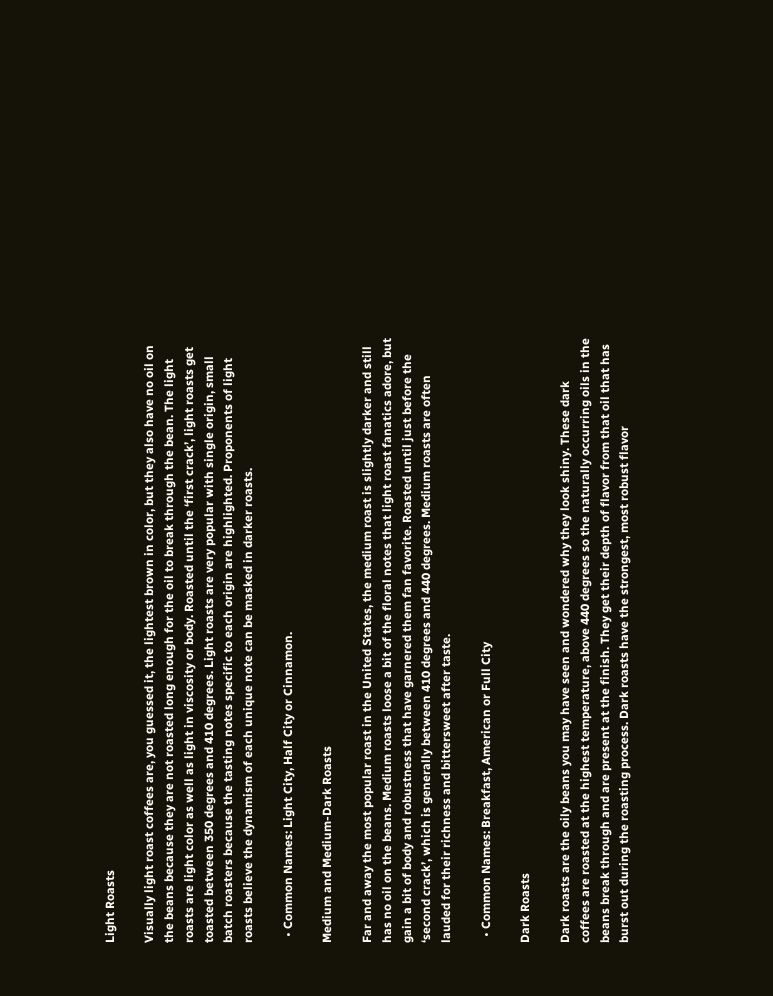Light Roasts

Visually light roast coffees are, you guessed it, the lightest brown in color, but they also have no oil on the beans because they are not roasted long enough for the oil to break through the bean. The light roasts are light color as well as light in viscosity or body. Roasted until the ‘first crack’, light roasts get toasted between 350 degrees and 410 degrees. Light roasts are very popular with single origin, small batch roasters because the tasting notes specific to each origin are highlighted. Proponents of light roasts believe the dynamism of each unique note can be masked in darker roasts.

  • Common Names: Light City, Half City or Cinnamon.

Medium and Medium-Dark Roasts

Far and away the most popular roast in the United States, the medium roast is slightly darker and still has no oil on the beans. Medium roasts loose a bit of the floral notes that light roast fanatics adore, but gain a bit of body and robustness that have garnered them fan favorite. Roasted until just before the ‘second crack’, which is generally between 410 degrees and 440 degrees. Medium roasts are often lauded for their richness and bittersweet after taste.

  • Common Names: Breakfast, American or Full City

Dark Roasts

Dark roasts are the oily beans you may have seen and wondered why they look shiny. These dark coffees are roasted at the highest temperature, above 440 degrees so the naturally occurring oils in the beans break through and are present at the finish. They get their depth of flavor from that oil that has burst out during the roasting process. Dark roasts have the strongest, most robust flavor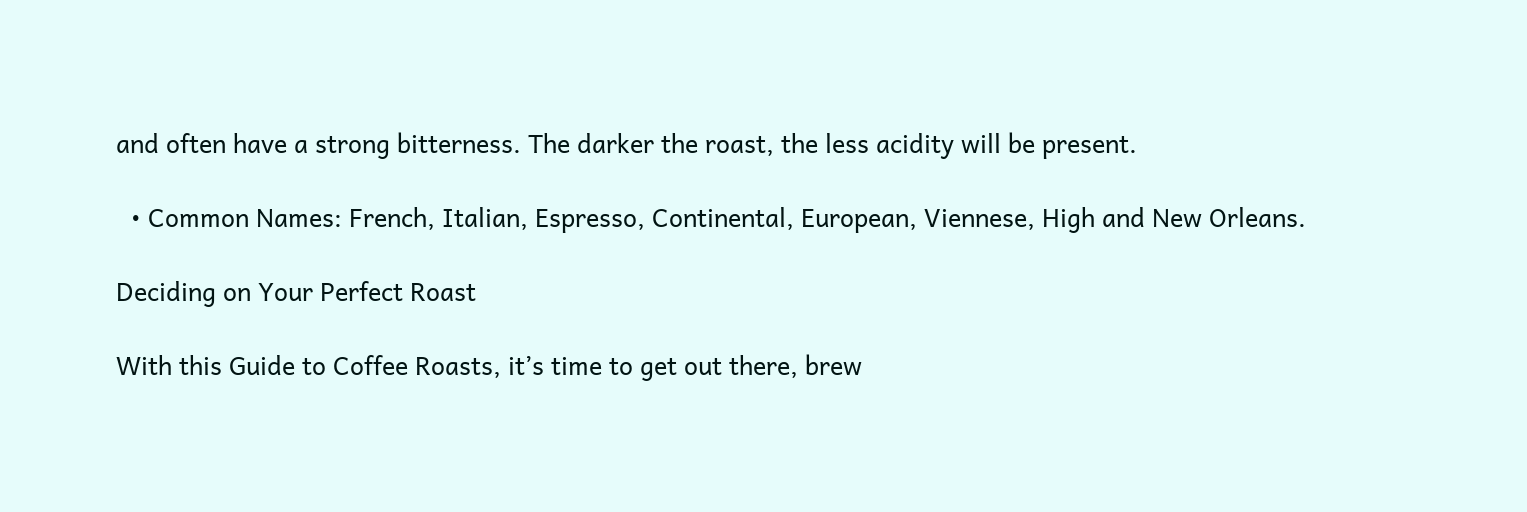and often have a strong bitterness. The darker the roast, the less acidity will be present.

  • Common Names: French, Italian, Espresso, Continental, European, Viennese, High and New Orleans.

Deciding on Your Perfect Roast

With this Guide to Coffee Roasts, it’s time to get out there, brew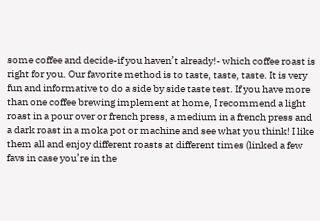some coffee and decide-if you haven’t already!- which coffee roast is right for you. Our favorite method is to taste, taste, taste. It is very fun and informative to do a side by side taste test. If you have more than one coffee brewing implement at home, I recommend a light roast in a pour over or french press, a medium in a french press and a dark roast in a moka pot or machine and see what you think! I like them all and enjoy different roasts at different times (linked a few favs in case you’re in the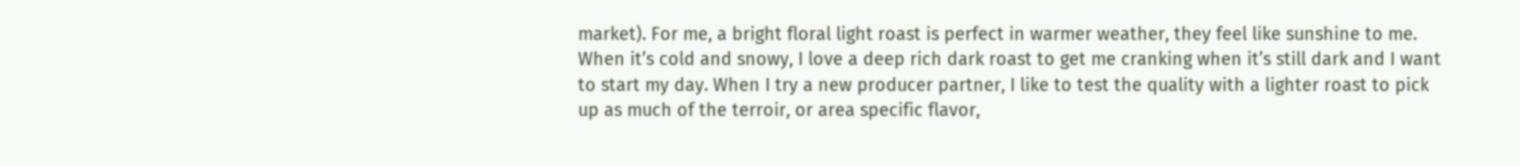market). For me, a bright floral light roast is perfect in warmer weather, they feel like sunshine to me. When it’s cold and snowy, I love a deep rich dark roast to get me cranking when it’s still dark and I want to start my day. When I try a new producer partner, I like to test the quality with a lighter roast to pick up as much of the terroir, or area specific flavor,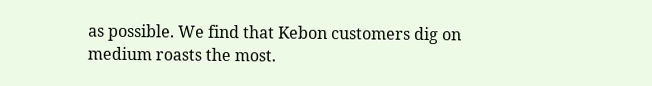as possible. We find that Kebon customers dig on medium roasts the most.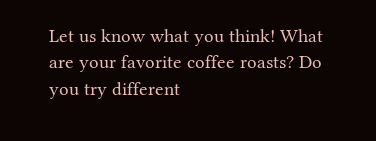Let us know what you think! What are your favorite coffee roasts? Do you try different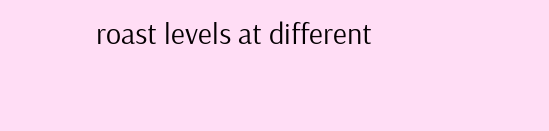roast levels at different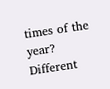times of the year? Different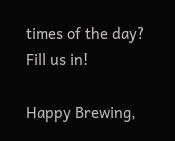times of the day? Fill us in!

Happy Brewing,